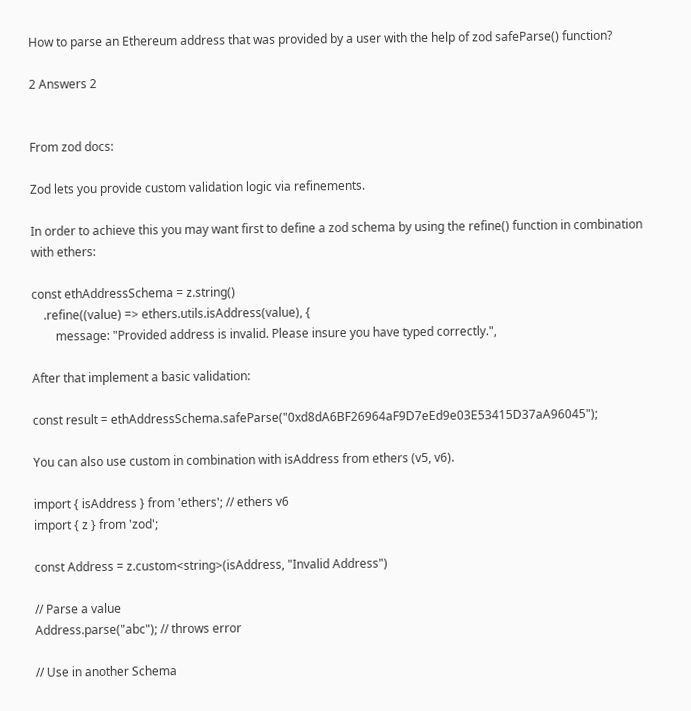How to parse an Ethereum address that was provided by a user with the help of zod safeParse() function?

2 Answers 2


From zod docs:

Zod lets you provide custom validation logic via refinements.

In order to achieve this you may want first to define a zod schema by using the refine() function in combination with ethers:

const ethAddressSchema = z.string()
    .refine((value) => ethers.utils.isAddress(value), {
        message: "Provided address is invalid. Please insure you have typed correctly.",

After that implement a basic validation:

const result = ethAddressSchema.safeParse("0xd8dA6BF26964aF9D7eEd9e03E53415D37aA96045");

You can also use custom in combination with isAddress from ethers (v5, v6).

import { isAddress } from 'ethers'; // ethers v6
import { z } from 'zod';

const Address = z.custom<string>(isAddress, "Invalid Address")

// Parse a value
Address.parse("abc"); // throws error

// Use in another Schema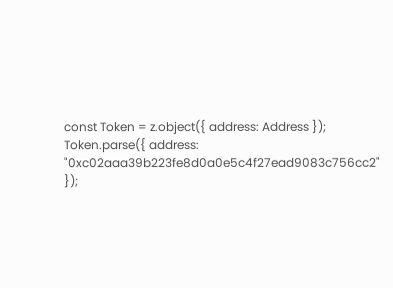const Token = z.object({ address: Address });
Token.parse({ address: "0xc02aaa39b223fe8d0a0e5c4f27ead9083c756cc2" });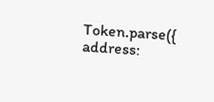Token.parse({ address: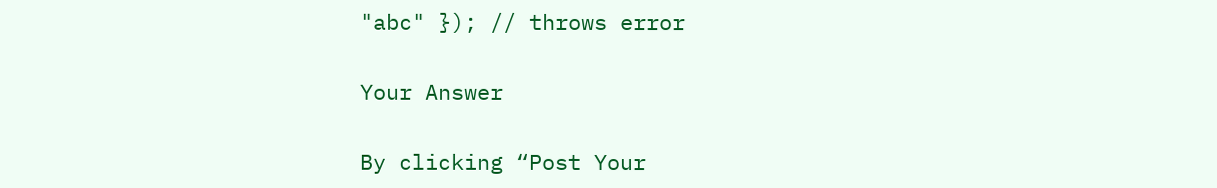"abc" }); // throws error

Your Answer

By clicking “Post Your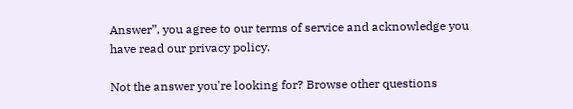Answer”, you agree to our terms of service and acknowledge you have read our privacy policy.

Not the answer you're looking for? Browse other questions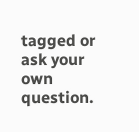tagged or ask your own question.